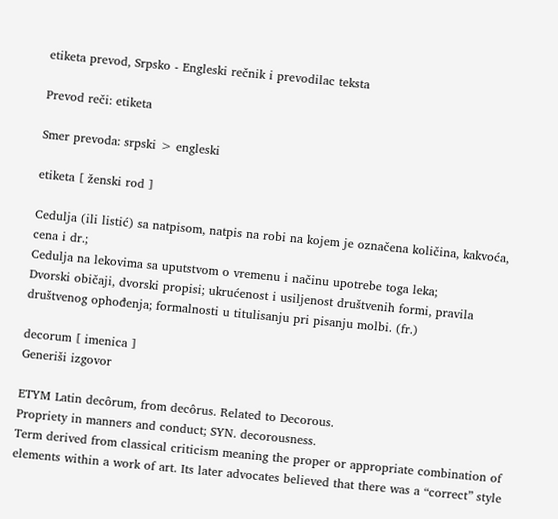etiketa prevod, Srpsko - Engleski rečnik i prevodilac teksta

Prevod reči: etiketa

Smer prevoda: srpski > engleski

etiketa [ ženski rod ]

Cedulja (ili listić) sa natpisom, natpis na robi na kojem je označena količina, kakvoća, cena i dr.;
Cedulja na lekovima sa uputstvom o vremenu i načinu upotrebe toga leka;
Dvorski običaji, dvorski propisi; ukrućenost i usiljenost društvenih formi, pravila društvenog ophođenja; formalnosti u titulisanju pri pisanju molbi. (fr.)

decorum [ imenica ]
Generiši izgovor

ETYM Latin decôrum, from decôrus. Related to Decorous.
Propriety in manners and conduct; SYN. decorousness.
Term derived from classical criticism meaning the proper or appropriate combination of elements within a work of art. Its later advocates believed that there was a “correct” style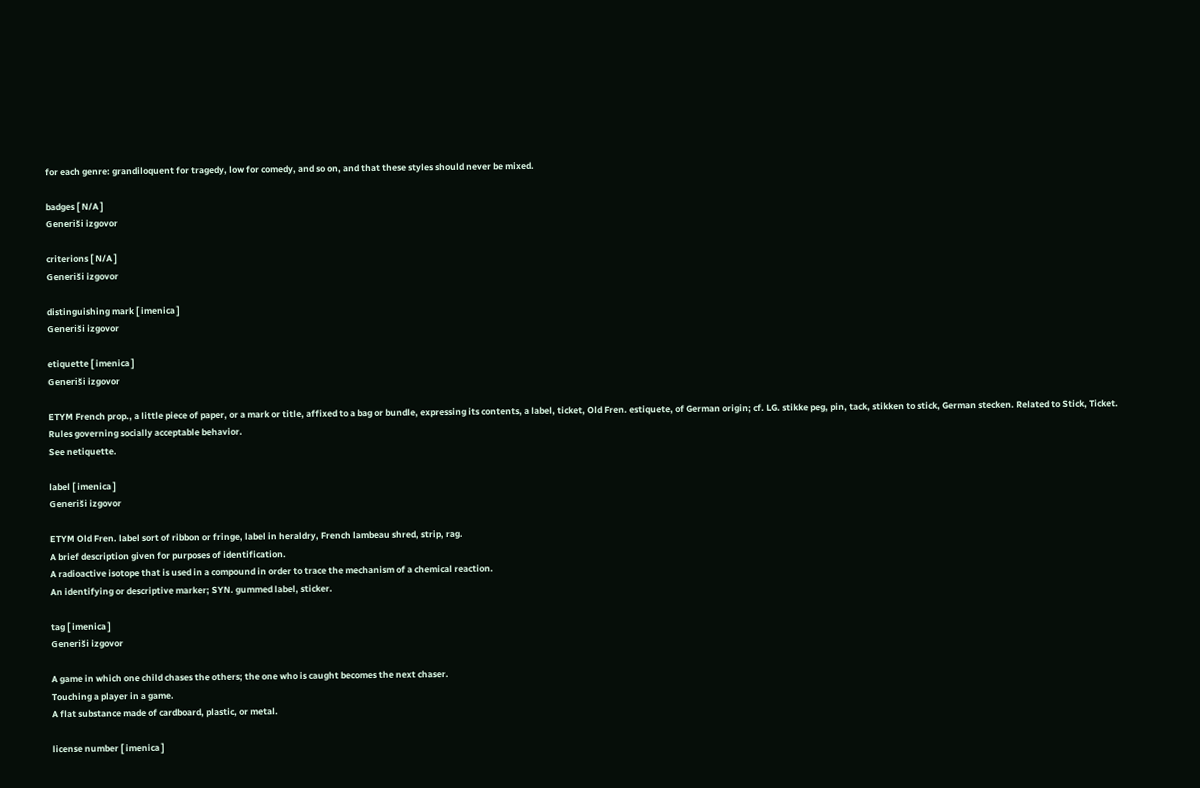for each genre: grandiloquent for tragedy, low for comedy, and so on, and that these styles should never be mixed.

badges [ N/A ]
Generiši izgovor

criterions [ N/A ]
Generiši izgovor

distinguishing mark [ imenica ]
Generiši izgovor

etiquette [ imenica ]
Generiši izgovor

ETYM French prop., a little piece of paper, or a mark or title, affixed to a bag or bundle, expressing its contents, a label, ticket, Old Fren. estiquete, of German origin; cf. LG. stikke peg, pin, tack, stikken to stick, German stecken. Related to Stick, Ticket.
Rules governing socially acceptable behavior.
See netiquette.

label [ imenica ]
Generiši izgovor

ETYM Old Fren. label sort of ribbon or fringe, label in heraldry, French lambeau shred, strip, rag.
A brief description given for purposes of identification.
A radioactive isotope that is used in a compound in order to trace the mechanism of a chemical reaction.
An identifying or descriptive marker; SYN. gummed label, sticker.

tag [ imenica ]
Generiši izgovor

A game in which one child chases the others; the one who is caught becomes the next chaser.
Touching a player in a game.
A flat substance made of cardboard, plastic, or metal.

license number [ imenica ]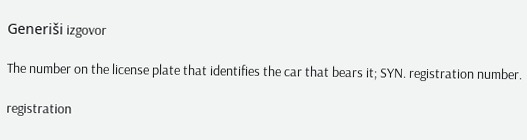Generiši izgovor

The number on the license plate that identifies the car that bears it; SYN. registration number.

registration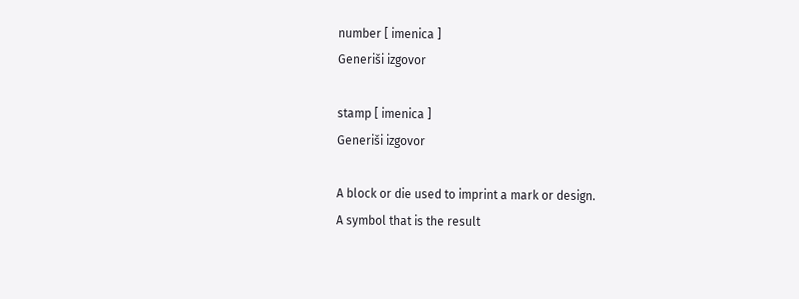number [ imenica ]
Generiši izgovor

stamp [ imenica ]
Generiši izgovor

A block or die used to imprint a mark or design.
A symbol that is the result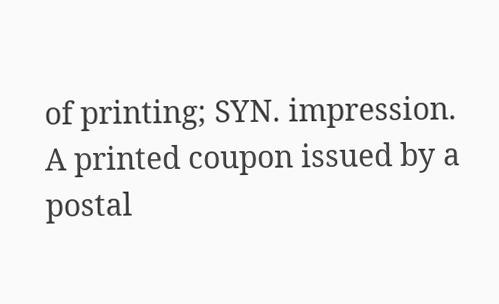of printing; SYN. impression.
A printed coupon issued by a postal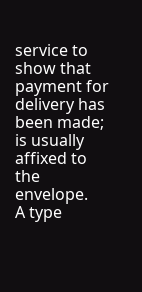service to show that payment for delivery has been made; is usually affixed to the envelope.
A type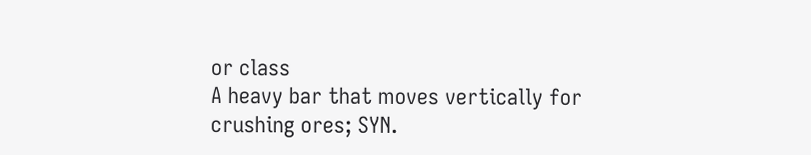or class
A heavy bar that moves vertically for crushing ores; SYN.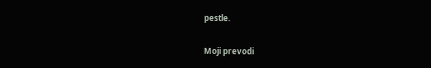pestle.

Moji prevodi